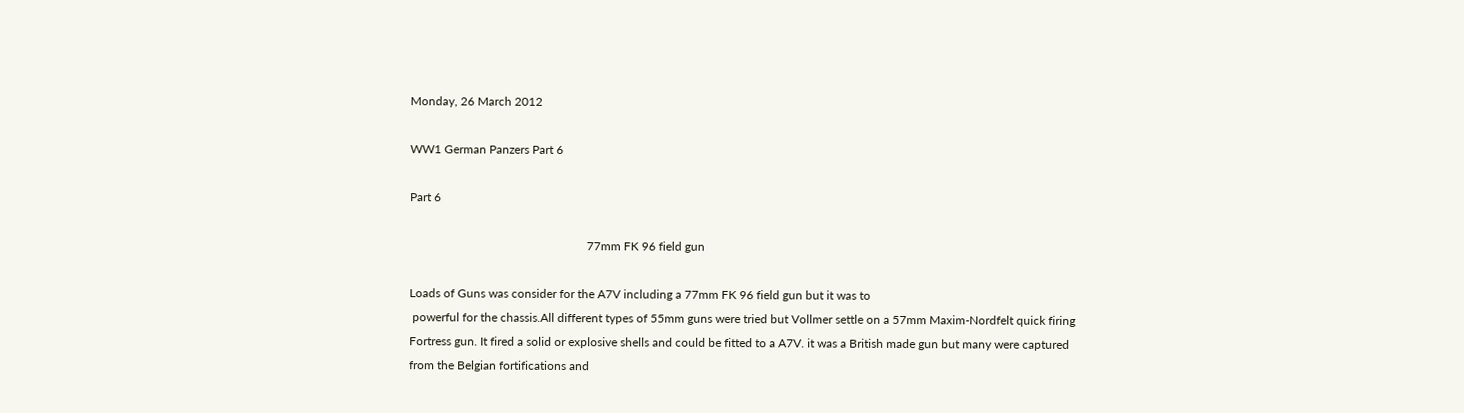Monday, 26 March 2012

WW1 German Panzers Part 6

Part 6

                                                           77mm FK 96 field gun

Loads of Guns was consider for the A7V including a 77mm FK 96 field gun but it was to
 powerful for the chassis.All different types of 55mm guns were tried but Vollmer settle on a 57mm Maxim-Nordfelt quick firing
Fortress gun. It fired a solid or explosive shells and could be fitted to a A7V. it was a British made gun but many were captured from the Belgian fortifications and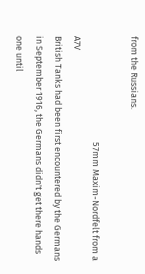from the Russians.

                                                     57mm Maxim-Nordfelt from a A7V
British Tanks had been first encountered by the Germans in September 1916, the Germans didn't get there hands one until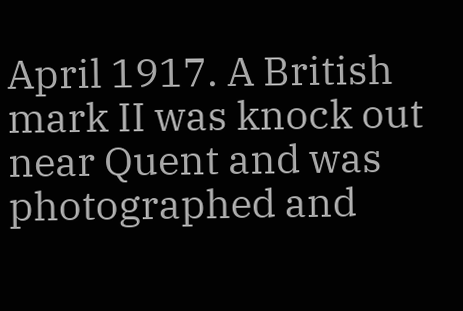April 1917. A British mark II was knock out near Quent and was photographed and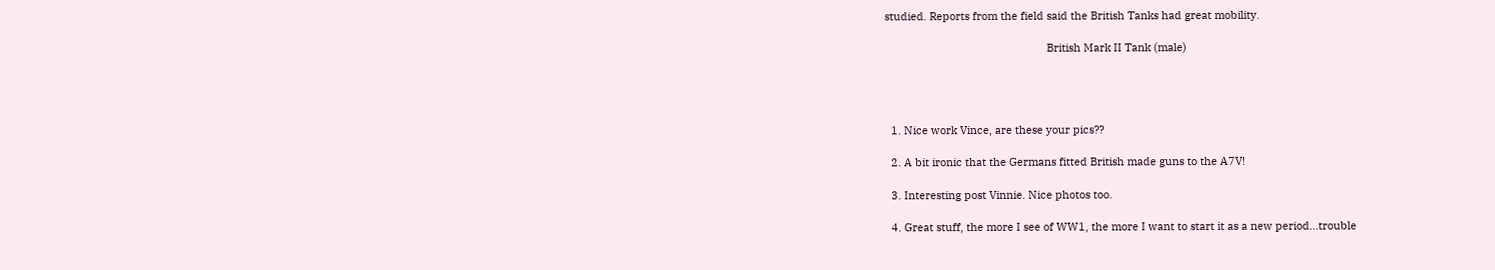studied. Reports from the field said the British Tanks had great mobility.

                                                      British Mark II Tank (male)




  1. Nice work Vince, are these your pics??

  2. A bit ironic that the Germans fitted British made guns to the A7V!

  3. Interesting post Vinnie. Nice photos too.

  4. Great stuff, the more I see of WW1, the more I want to start it as a new period...trouble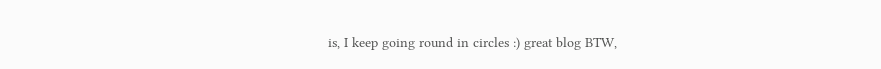is, I keep going round in circles :) great blog BTW,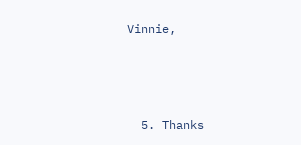Vinnie,



  5. Thanks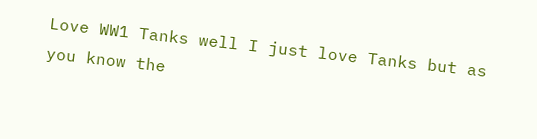Love WW1 Tanks well I just love Tanks but as you know the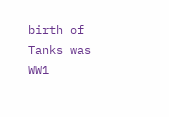birth of Tanks was WW1